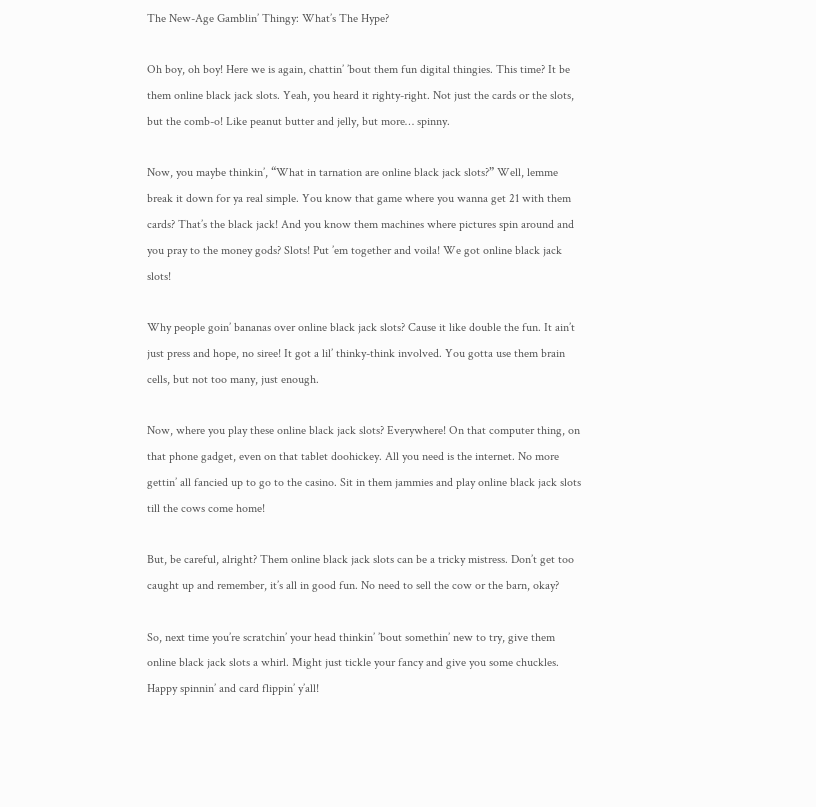The New-Age Gamblin’ Thingy: What’s The Hype?

Oh boy, oh boy! Here we is again, chattin’ ’bout them fun digital thingies. This time? It be them online black jack slots. Yeah, you heard it righty-right. Not just the cards or the slots, but the comb-o! Like peanut butter and jelly, but more… spinny.

Now, you maybe thinkin’, “What in tarnation are online black jack slots?” Well, lemme break it down for ya real simple. You know that game where you wanna get 21 with them cards? That’s the black jack! And you know them machines where pictures spin around and you pray to the money gods? Slots! Put ’em together and voila! We got online black jack slots!

Why people goin’ bananas over online black jack slots? Cause it like double the fun. It ain’t just press and hope, no siree! It got a lil’ thinky-think involved. You gotta use them brain cells, but not too many, just enough.

Now, where you play these online black jack slots? Everywhere! On that computer thing, on that phone gadget, even on that tablet doohickey. All you need is the internet. No more gettin’ all fancied up to go to the casino. Sit in them jammies and play online black jack slots till the cows come home!

But, be careful, alright? Them online black jack slots can be a tricky mistress. Don’t get too caught up and remember, it’s all in good fun. No need to sell the cow or the barn, okay?

So, next time you’re scratchin’ your head thinkin’ ’bout somethin’ new to try, give them online black jack slots a whirl. Might just tickle your fancy and give you some chuckles. Happy spinnin’ and card flippin’ y’all!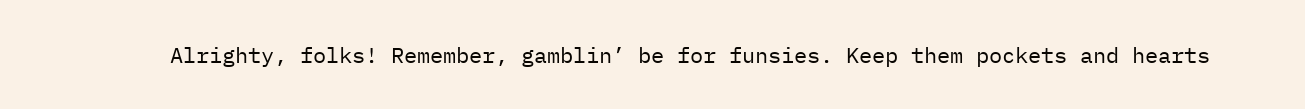Alrighty, folks! Remember, gamblin’ be for funsies. Keep them pockets and hearts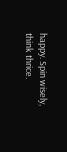happy. Spin wisely, think thrice.